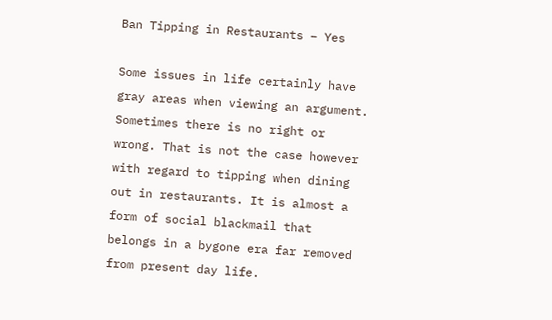Ban Tipping in Restaurants – Yes

Some issues in life certainly have gray areas when viewing an argument. Sometimes there is no right or wrong. That is not the case however with regard to tipping when dining out in restaurants. It is almost a form of social blackmail that belongs in a bygone era far removed from present day life.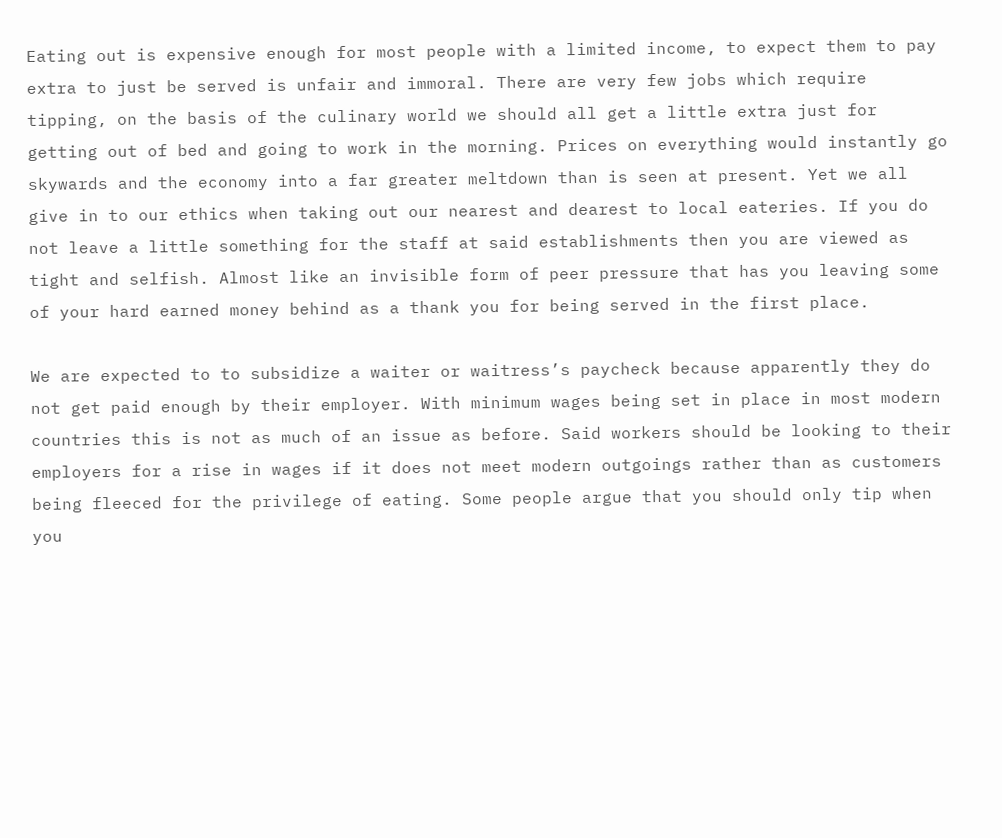Eating out is expensive enough for most people with a limited income, to expect them to pay extra to just be served is unfair and immoral. There are very few jobs which require tipping, on the basis of the culinary world we should all get a little extra just for getting out of bed and going to work in the morning. Prices on everything would instantly go skywards and the economy into a far greater meltdown than is seen at present. Yet we all give in to our ethics when taking out our nearest and dearest to local eateries. If you do not leave a little something for the staff at said establishments then you are viewed as tight and selfish. Almost like an invisible form of peer pressure that has you leaving some of your hard earned money behind as a thank you for being served in the first place.

We are expected to to subsidize a waiter or waitress’s paycheck because apparently they do not get paid enough by their employer. With minimum wages being set in place in most modern countries this is not as much of an issue as before. Said workers should be looking to their employers for a rise in wages if it does not meet modern outgoings rather than as customers being fleeced for the privilege of eating. Some people argue that you should only tip when you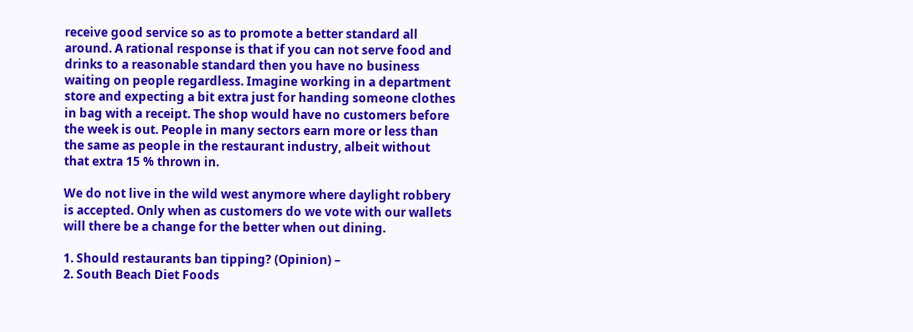receive good service so as to promote a better standard all around. A rational response is that if you can not serve food and drinks to a reasonable standard then you have no business waiting on people regardless. Imagine working in a department store and expecting a bit extra just for handing someone clothes in bag with a receipt. The shop would have no customers before the week is out. People in many sectors earn more or less than the same as people in the restaurant industry, albeit without that extra 15 % thrown in.

We do not live in the wild west anymore where daylight robbery is accepted. Only when as customers do we vote with our wallets will there be a change for the better when out dining.

1. Should restaurants ban tipping? (Opinion) –
2. South Beach Diet Foods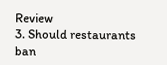Review
3. Should restaurants ban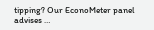tipping? Our EconoMeter panel advises …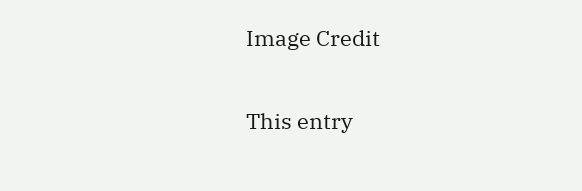Image Credit

This entry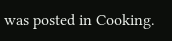was posted in Cooking.